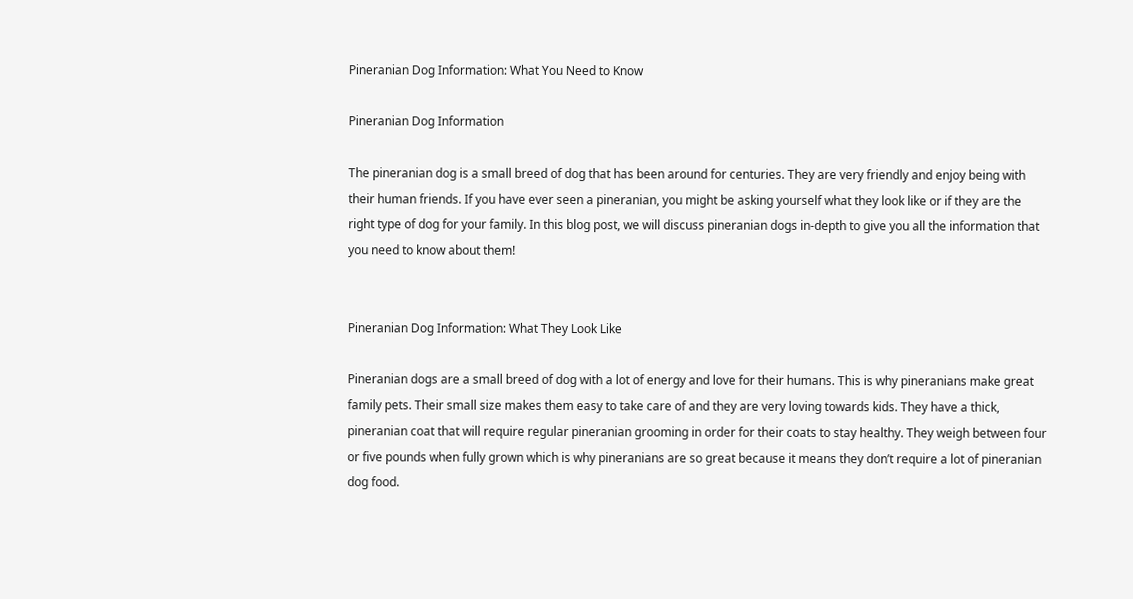Pineranian Dog Information: What You Need to Know

Pineranian Dog Information

The pineranian dog is a small breed of dog that has been around for centuries. They are very friendly and enjoy being with their human friends. If you have ever seen a pineranian, you might be asking yourself what they look like or if they are the right type of dog for your family. In this blog post, we will discuss pineranian dogs in-depth to give you all the information that you need to know about them!


Pineranian Dog Information: What They Look Like

Pineranian dogs are a small breed of dog with a lot of energy and love for their humans. This is why pineranians make great family pets. Their small size makes them easy to take care of and they are very loving towards kids. They have a thick, pineranian coat that will require regular pineranian grooming in order for their coats to stay healthy. They weigh between four or five pounds when fully grown which is why pineranians are so great because it means they don’t require a lot of pineranian dog food.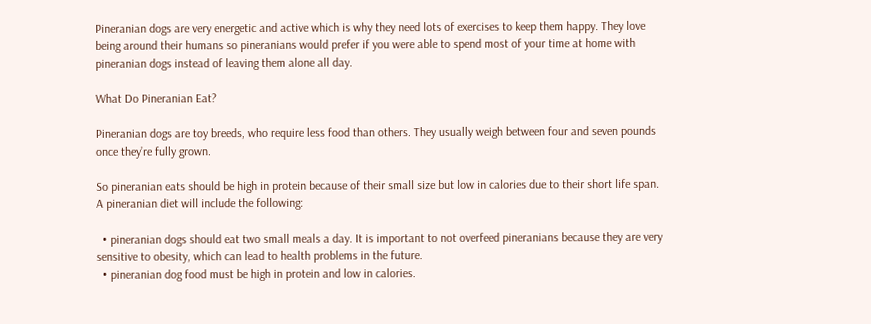Pineranian dogs are very energetic and active which is why they need lots of exercises to keep them happy. They love being around their humans so pineranians would prefer if you were able to spend most of your time at home with pineranian dogs instead of leaving them alone all day.

What Do Pineranian Eat?

Pineranian dogs are toy breeds, who require less food than others. They usually weigh between four and seven pounds once they’re fully grown.

So pineranian eats should be high in protein because of their small size but low in calories due to their short life span. A pineranian diet will include the following:

  • pineranian dogs should eat two small meals a day. It is important to not overfeed pineranians because they are very sensitive to obesity, which can lead to health problems in the future.
  • pineranian dog food must be high in protein and low in calories.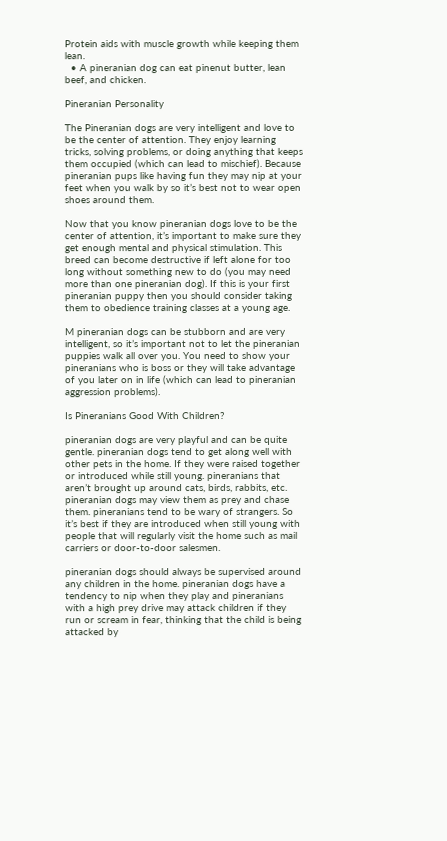Protein aids with muscle growth while keeping them lean.
  • A pineranian dog can eat pinenut butter, lean beef, and chicken.

Pineranian Personality

The Pineranian dogs are very intelligent and love to be the center of attention. They enjoy learning tricks, solving problems, or doing anything that keeps them occupied (which can lead to mischief). Because pineranian pups like having fun they may nip at your feet when you walk by so it’s best not to wear open shoes around them.

Now that you know pineranian dogs love to be the center of attention, it’s important to make sure they get enough mental and physical stimulation. This breed can become destructive if left alone for too long without something new to do (you may need more than one pineranian dog). If this is your first pineranian puppy then you should consider taking them to obedience training classes at a young age.

M pineranian dogs can be stubborn and are very intelligent, so it’s important not to let the pineranian puppies walk all over you. You need to show your pineranians who is boss or they will take advantage of you later on in life (which can lead to pineranian aggression problems).

Is Pineranians Good With Children?

pineranian dogs are very playful and can be quite gentle. pineranian dogs tend to get along well with other pets in the home. If they were raised together or introduced while still young. pineranians that aren’t brought up around cats, birds, rabbits, etc. pineranian dogs may view them as prey and chase them. pineranians tend to be wary of strangers. So it’s best if they are introduced when still young with people that will regularly visit the home such as mail carriers or door-to-door salesmen.

pineranian dogs should always be supervised around any children in the home. pineranian dogs have a tendency to nip when they play and pineranians with a high prey drive may attack children if they run or scream in fear, thinking that the child is being attacked by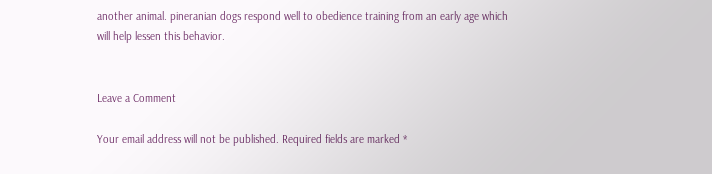another animal. pineranian dogs respond well to obedience training from an early age which will help lessen this behavior.


Leave a Comment

Your email address will not be published. Required fields are marked *